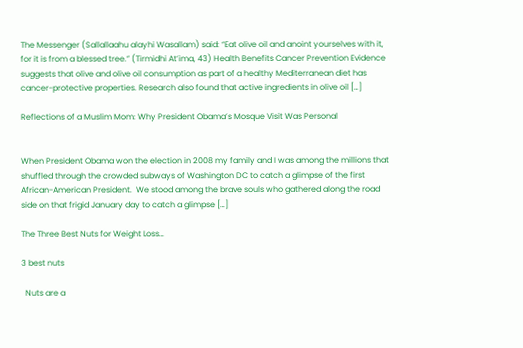The Messenger (Sallallaahu alayhi Wasallam) said: “Eat olive oil and anoint yourselves with it, for it is from a blessed tree.” (Tirmidhi At’ima, 43) Health Benefits Cancer Prevention Evidence suggests that olive and olive oil consumption as part of a healthy Mediterranean diet has cancer-protective properties. Research also found that active ingredients in olive oil […]

Reflections of a Muslim Mom: Why President Obama’s Mosque Visit Was Personal


When President Obama won the election in 2008 my family and I was among the millions that shuffled through the crowded subways of Washington DC to catch a glimpse of the first African-American President.  We stood among the brave souls who gathered along the road side on that frigid January day to catch a glimpse […]

The Three Best Nuts for Weight Loss…

3 best nuts

  Nuts are a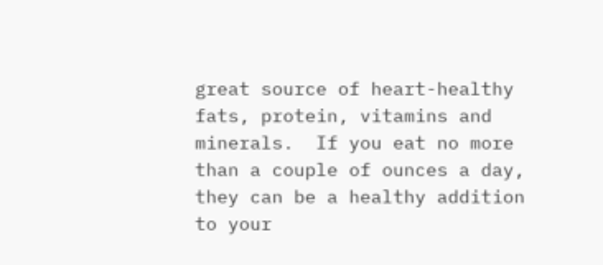great source of heart-healthy fats, protein, vitamins and minerals.  If you eat no more than a couple of ounces a day, they can be a healthy addition to your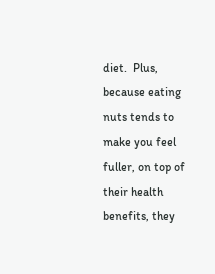diet.  Plus, because eating nuts tends to make you feel fuller, on top of their health benefits, they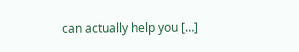can actually help you […]